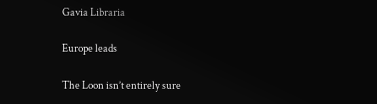Gavia Libraria

Europe leads

The Loon isn’t entirely sure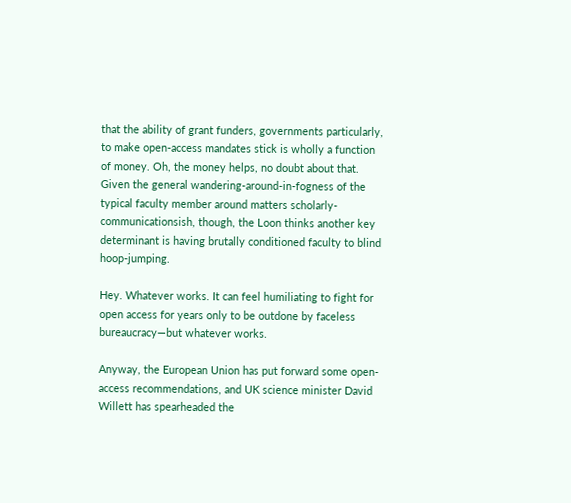that the ability of grant funders, governments particularly, to make open-access mandates stick is wholly a function of money. Oh, the money helps, no doubt about that. Given the general wandering-around-in-fogness of the typical faculty member around matters scholarly-communicationsish, though, the Loon thinks another key determinant is having brutally conditioned faculty to blind hoop-jumping.

Hey. Whatever works. It can feel humiliating to fight for open access for years only to be outdone by faceless bureaucracy—but whatever works.

Anyway, the European Union has put forward some open-access recommendations, and UK science minister David Willett has spearheaded the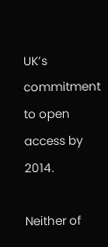UK’s commitment to open access by 2014.

Neither of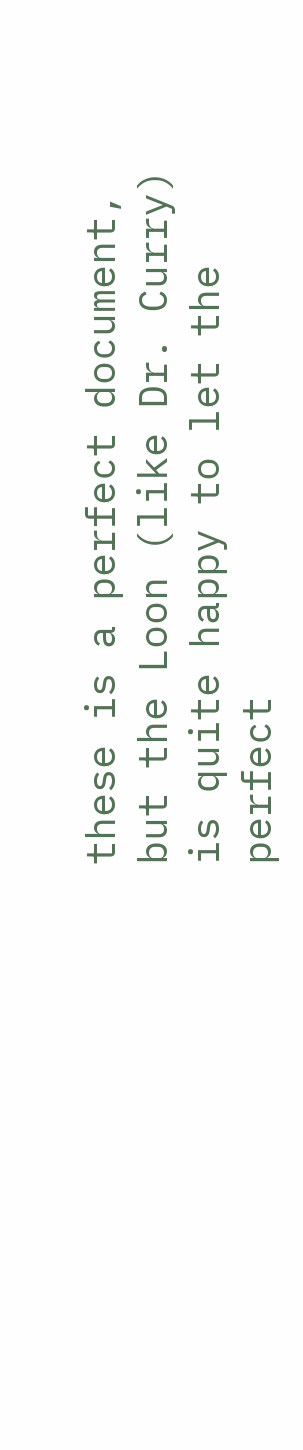these is a perfect document, but the Loon (like Dr. Curry) is quite happy to let the perfect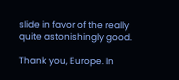slide in favor of the really quite astonishingly good.

Thank you, Europe. In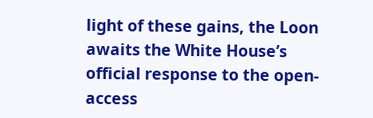light of these gains, the Loon awaits the White House’s official response to the open-access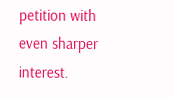petition with even sharper interest.